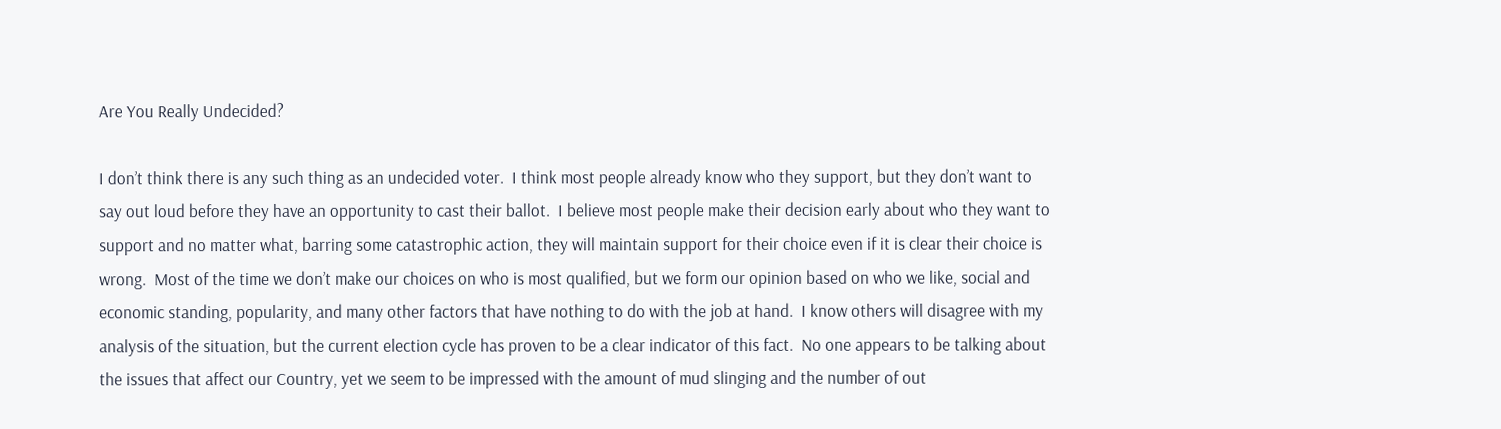Are You Really Undecided?

I don’t think there is any such thing as an undecided voter.  I think most people already know who they support, but they don’t want to say out loud before they have an opportunity to cast their ballot.  I believe most people make their decision early about who they want to support and no matter what, barring some catastrophic action, they will maintain support for their choice even if it is clear their choice is wrong.  Most of the time we don’t make our choices on who is most qualified, but we form our opinion based on who we like, social and economic standing, popularity, and many other factors that have nothing to do with the job at hand.  I know others will disagree with my analysis of the situation, but the current election cycle has proven to be a clear indicator of this fact.  No one appears to be talking about the issues that affect our Country, yet we seem to be impressed with the amount of mud slinging and the number of out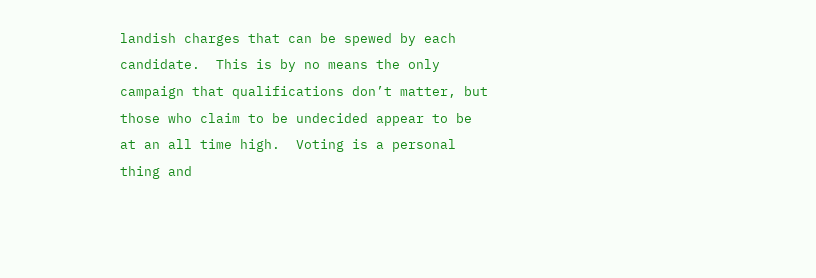landish charges that can be spewed by each candidate.  This is by no means the only campaign that qualifications don’t matter, but those who claim to be undecided appear to be at an all time high.  Voting is a personal thing and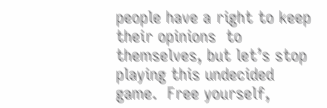people have a right to keep their opinions  to themselves, but let’s stop playing this undecided game.  Free yourself,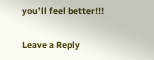you’ll feel better!!!

Leave a Reply